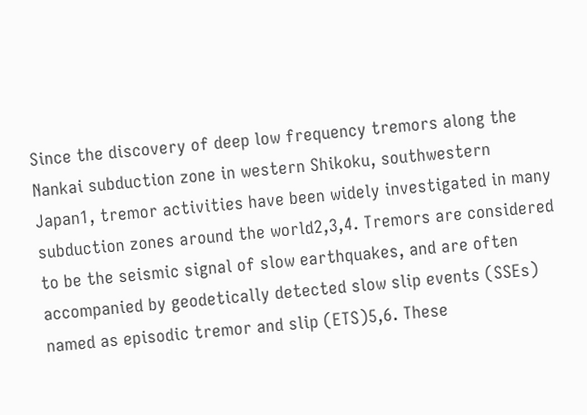Since the discovery of deep low frequency tremors along the Nankai subduction zone in western Shikoku, southwestern Japan1, tremor activities have been widely investigated in many subduction zones around the world2,3,4. Tremors are considered to be the seismic signal of slow earthquakes, and are often accompanied by geodetically detected slow slip events (SSEs) named as episodic tremor and slip (ETS)5,6. These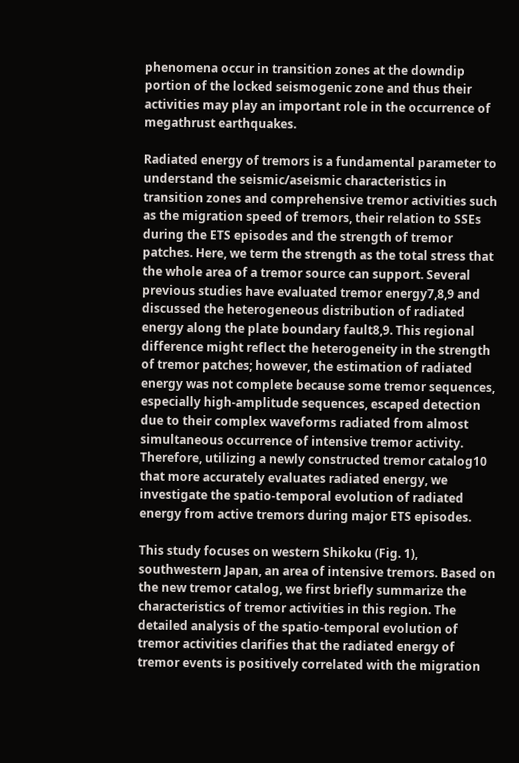phenomena occur in transition zones at the downdip portion of the locked seismogenic zone and thus their activities may play an important role in the occurrence of megathrust earthquakes.

Radiated energy of tremors is a fundamental parameter to understand the seismic/aseismic characteristics in transition zones and comprehensive tremor activities such as the migration speed of tremors, their relation to SSEs during the ETS episodes and the strength of tremor patches. Here, we term the strength as the total stress that the whole area of a tremor source can support. Several previous studies have evaluated tremor energy7,8,9 and discussed the heterogeneous distribution of radiated energy along the plate boundary fault8,9. This regional difference might reflect the heterogeneity in the strength of tremor patches; however, the estimation of radiated energy was not complete because some tremor sequences, especially high-amplitude sequences, escaped detection due to their complex waveforms radiated from almost simultaneous occurrence of intensive tremor activity. Therefore, utilizing a newly constructed tremor catalog10 that more accurately evaluates radiated energy, we investigate the spatio-temporal evolution of radiated energy from active tremors during major ETS episodes.

This study focuses on western Shikoku (Fig. 1), southwestern Japan, an area of intensive tremors. Based on the new tremor catalog, we first briefly summarize the characteristics of tremor activities in this region. The detailed analysis of the spatio-temporal evolution of tremor activities clarifies that the radiated energy of tremor events is positively correlated with the migration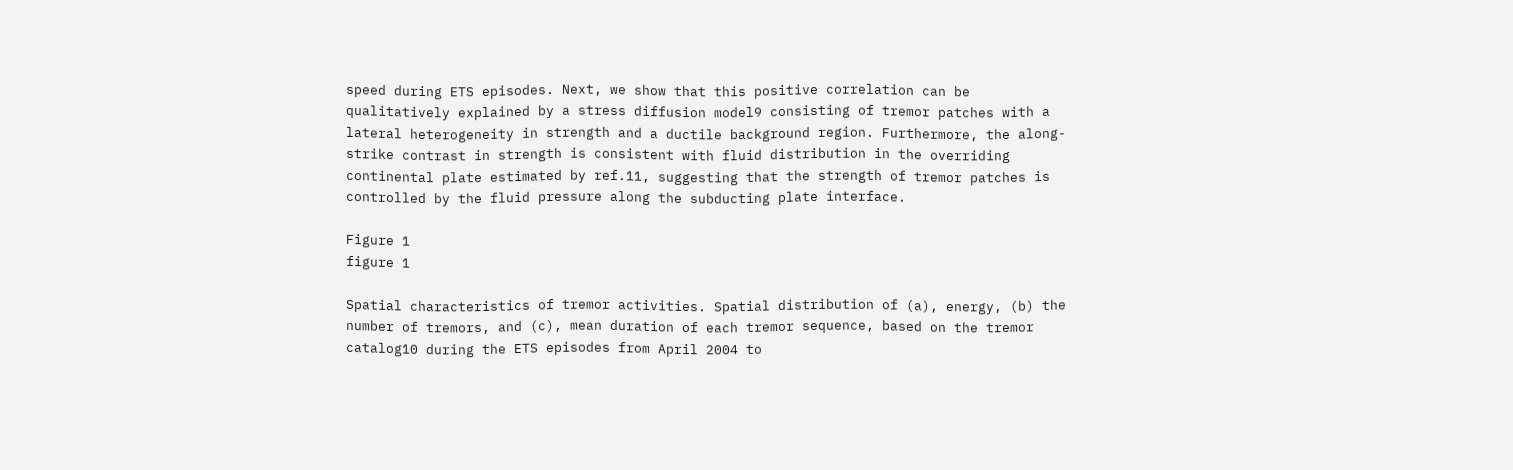speed during ETS episodes. Next, we show that this positive correlation can be qualitatively explained by a stress diffusion model9 consisting of tremor patches with a lateral heterogeneity in strength and a ductile background region. Furthermore, the along-strike contrast in strength is consistent with fluid distribution in the overriding continental plate estimated by ref.11, suggesting that the strength of tremor patches is controlled by the fluid pressure along the subducting plate interface.

Figure 1
figure 1

Spatial characteristics of tremor activities. Spatial distribution of (a), energy, (b) the number of tremors, and (c), mean duration of each tremor sequence, based on the tremor catalog10 during the ETS episodes from April 2004 to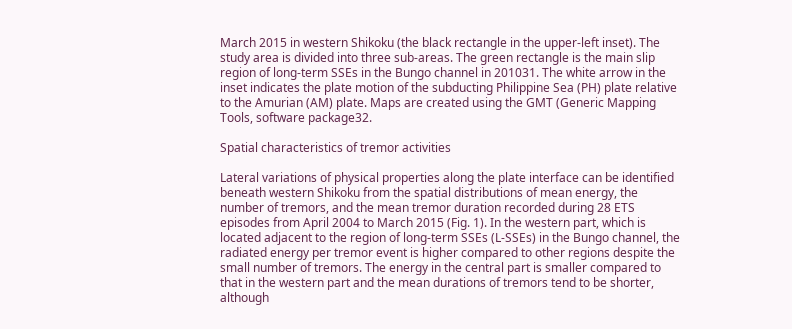March 2015 in western Shikoku (the black rectangle in the upper-left inset). The study area is divided into three sub-areas. The green rectangle is the main slip region of long-term SSEs in the Bungo channel in 201031. The white arrow in the inset indicates the plate motion of the subducting Philippine Sea (PH) plate relative to the Amurian (AM) plate. Maps are created using the GMT (Generic Mapping Tools, software package32.

Spatial characteristics of tremor activities

Lateral variations of physical properties along the plate interface can be identified beneath western Shikoku from the spatial distributions of mean energy, the number of tremors, and the mean tremor duration recorded during 28 ETS episodes from April 2004 to March 2015 (Fig. 1). In the western part, which is located adjacent to the region of long-term SSEs (L-SSEs) in the Bungo channel, the radiated energy per tremor event is higher compared to other regions despite the small number of tremors. The energy in the central part is smaller compared to that in the western part and the mean durations of tremors tend to be shorter, although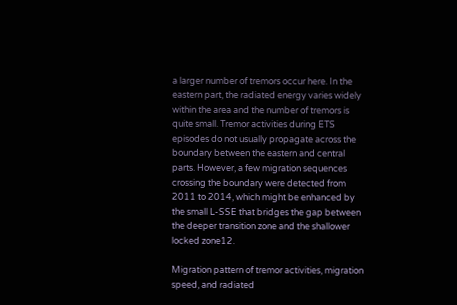a larger number of tremors occur here. In the eastern part, the radiated energy varies widely within the area and the number of tremors is quite small. Tremor activities during ETS episodes do not usually propagate across the boundary between the eastern and central parts. However, a few migration sequences crossing the boundary were detected from 2011 to 2014, which might be enhanced by the small L-SSE that bridges the gap between the deeper transition zone and the shallower locked zone12.

Migration pattern of tremor activities, migration speed, and radiated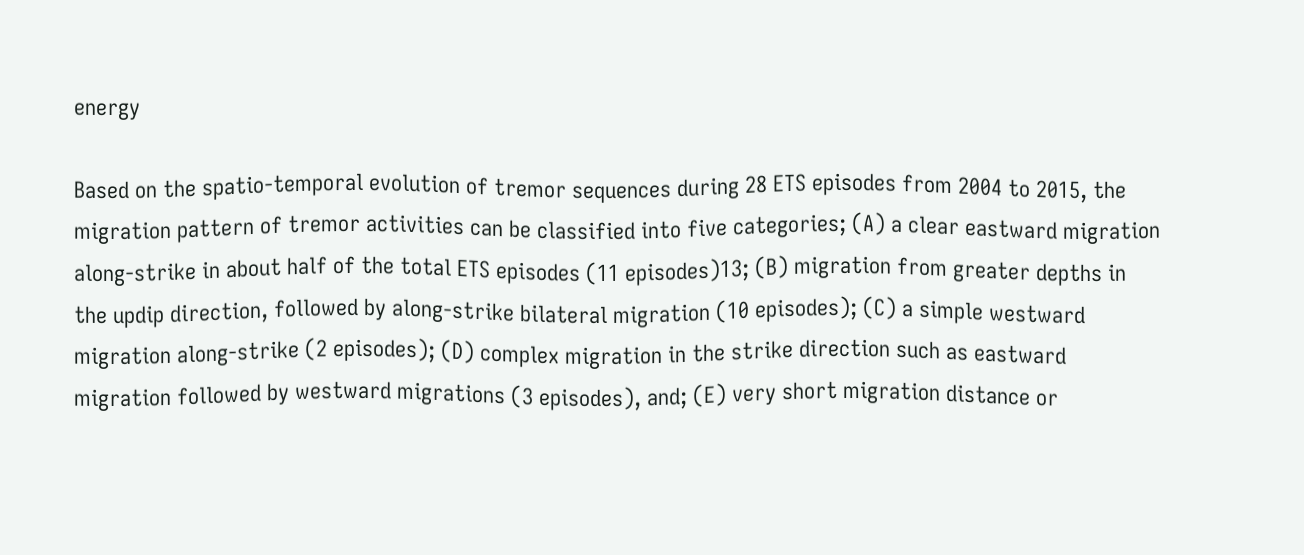energy

Based on the spatio-temporal evolution of tremor sequences during 28 ETS episodes from 2004 to 2015, the migration pattern of tremor activities can be classified into five categories; (A) a clear eastward migration along-strike in about half of the total ETS episodes (11 episodes)13; (B) migration from greater depths in the updip direction, followed by along-strike bilateral migration (10 episodes); (C) a simple westward migration along-strike (2 episodes); (D) complex migration in the strike direction such as eastward migration followed by westward migrations (3 episodes), and; (E) very short migration distance or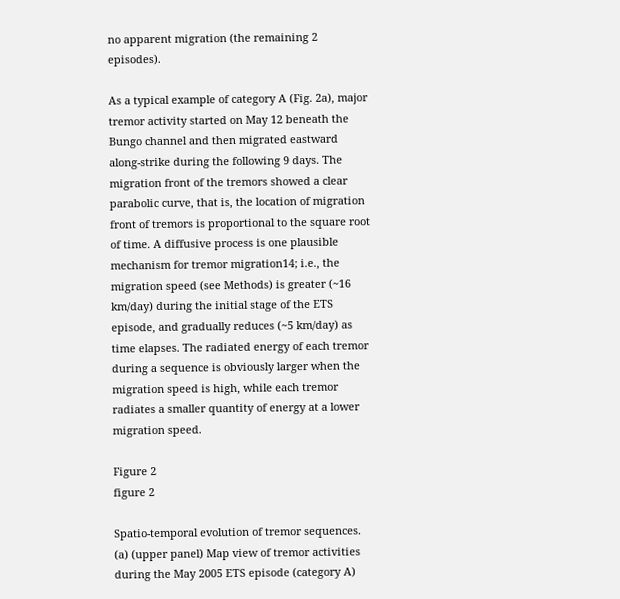no apparent migration (the remaining 2 episodes).

As a typical example of category A (Fig. 2a), major tremor activity started on May 12 beneath the Bungo channel and then migrated eastward along-strike during the following 9 days. The migration front of the tremors showed a clear parabolic curve, that is, the location of migration front of tremors is proportional to the square root of time. A diffusive process is one plausible mechanism for tremor migration14; i.e., the migration speed (see Methods) is greater (~16 km/day) during the initial stage of the ETS episode, and gradually reduces (~5 km/day) as time elapses. The radiated energy of each tremor during a sequence is obviously larger when the migration speed is high, while each tremor radiates a smaller quantity of energy at a lower migration speed.

Figure 2
figure 2

Spatio-temporal evolution of tremor sequences. (a) (upper panel) Map view of tremor activities during the May 2005 ETS episode (category A)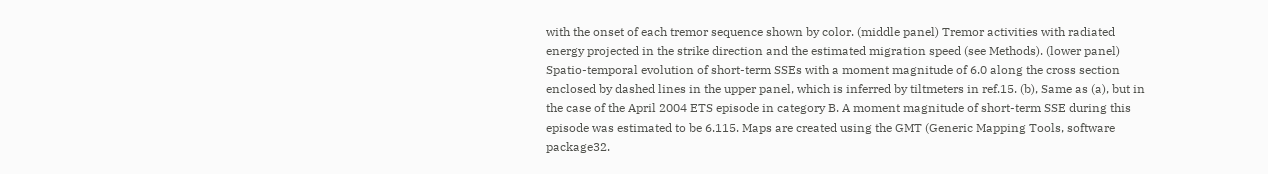with the onset of each tremor sequence shown by color. (middle panel) Tremor activities with radiated energy projected in the strike direction and the estimated migration speed (see Methods). (lower panel) Spatio-temporal evolution of short-term SSEs with a moment magnitude of 6.0 along the cross section enclosed by dashed lines in the upper panel, which is inferred by tiltmeters in ref.15. (b), Same as (a), but in the case of the April 2004 ETS episode in category B. A moment magnitude of short-term SSE during this episode was estimated to be 6.115. Maps are created using the GMT (Generic Mapping Tools, software package32.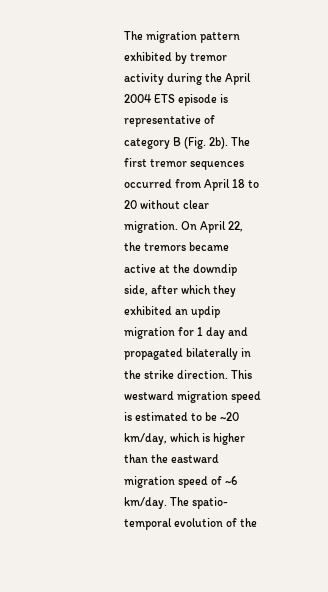The migration pattern exhibited by tremor activity during the April 2004 ETS episode is representative of category B (Fig. 2b). The first tremor sequences occurred from April 18 to 20 without clear migration. On April 22, the tremors became active at the downdip side, after which they exhibited an updip migration for 1 day and propagated bilaterally in the strike direction. This westward migration speed is estimated to be ~20 km/day, which is higher than the eastward migration speed of ~6 km/day. The spatio-temporal evolution of the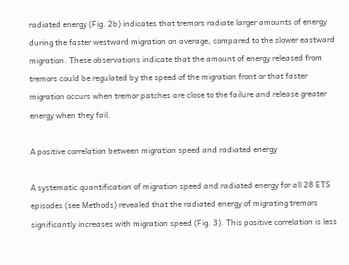radiated energy (Fig. 2b) indicates that tremors radiate larger amounts of energy during the faster westward migration on average, compared to the slower eastward migration. These observations indicate that the amount of energy released from tremors could be regulated by the speed of the migration front or that faster migration occurs when tremor patches are close to the failure and release greater energy when they fail.

A positive correlation between migration speed and radiated energy

A systematic quantification of migration speed and radiated energy for all 28 ETS episodes (see Methods) revealed that the radiated energy of migrating tremors significantly increases with migration speed (Fig. 3). This positive correlation is less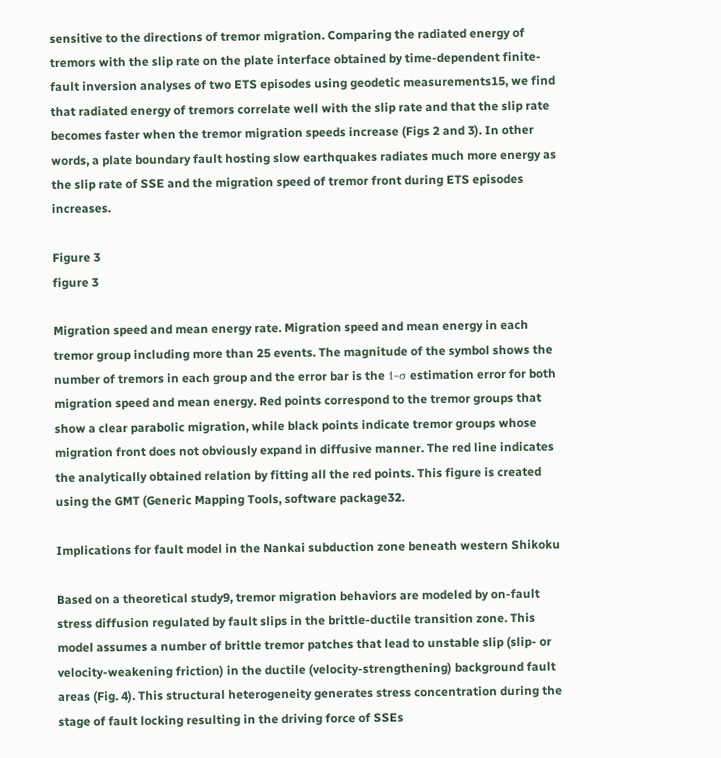sensitive to the directions of tremor migration. Comparing the radiated energy of tremors with the slip rate on the plate interface obtained by time-dependent finite-fault inversion analyses of two ETS episodes using geodetic measurements15, we find that radiated energy of tremors correlate well with the slip rate and that the slip rate becomes faster when the tremor migration speeds increase (Figs 2 and 3). In other words, a plate boundary fault hosting slow earthquakes radiates much more energy as the slip rate of SSE and the migration speed of tremor front during ETS episodes increases.

Figure 3
figure 3

Migration speed and mean energy rate. Migration speed and mean energy in each tremor group including more than 25 events. The magnitude of the symbol shows the number of tremors in each group and the error bar is the 1-σ estimation error for both migration speed and mean energy. Red points correspond to the tremor groups that show a clear parabolic migration, while black points indicate tremor groups whose migration front does not obviously expand in diffusive manner. The red line indicates the analytically obtained relation by fitting all the red points. This figure is created using the GMT (Generic Mapping Tools, software package32.

Implications for fault model in the Nankai subduction zone beneath western Shikoku

Based on a theoretical study9, tremor migration behaviors are modeled by on-fault stress diffusion regulated by fault slips in the brittle-ductile transition zone. This model assumes a number of brittle tremor patches that lead to unstable slip (slip- or velocity-weakening friction) in the ductile (velocity-strengthening) background fault areas (Fig. 4). This structural heterogeneity generates stress concentration during the stage of fault locking resulting in the driving force of SSEs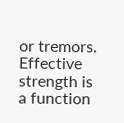or tremors. Effective strength is a function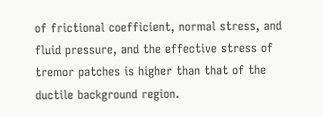of frictional coefficient, normal stress, and fluid pressure, and the effective stress of tremor patches is higher than that of the ductile background region.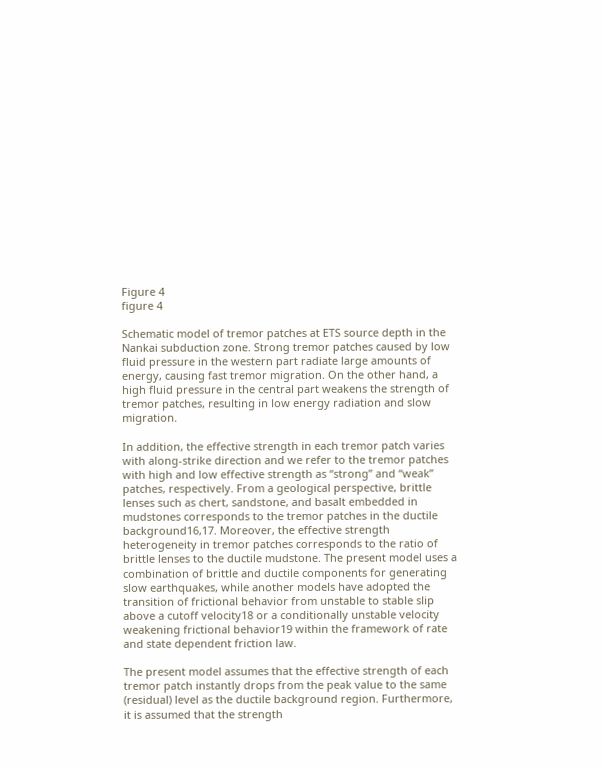Figure 4
figure 4

Schematic model of tremor patches at ETS source depth in the Nankai subduction zone. Strong tremor patches caused by low fluid pressure in the western part radiate large amounts of energy, causing fast tremor migration. On the other hand, a high fluid pressure in the central part weakens the strength of tremor patches, resulting in low energy radiation and slow migration.

In addition, the effective strength in each tremor patch varies with along-strike direction and we refer to the tremor patches with high and low effective strength as “strong” and “weak” patches, respectively. From a geological perspective, brittle lenses such as chert, sandstone, and basalt embedded in mudstones corresponds to the tremor patches in the ductile background16,17. Moreover, the effective strength heterogeneity in tremor patches corresponds to the ratio of brittle lenses to the ductile mudstone. The present model uses a combination of brittle and ductile components for generating slow earthquakes, while another models have adopted the transition of frictional behavior from unstable to stable slip above a cutoff velocity18 or a conditionally unstable velocity weakening frictional behavior19 within the framework of rate and state dependent friction law.

The present model assumes that the effective strength of each tremor patch instantly drops from the peak value to the same (residual) level as the ductile background region. Furthermore, it is assumed that the strength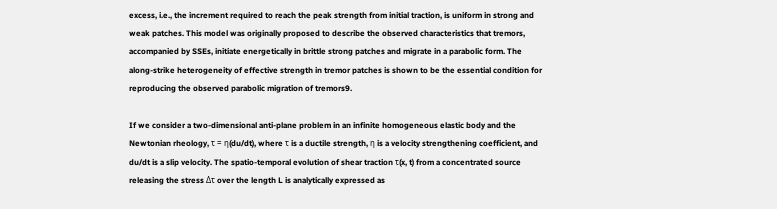excess, i.e., the increment required to reach the peak strength from initial traction, is uniform in strong and weak patches. This model was originally proposed to describe the observed characteristics that tremors, accompanied by SSEs, initiate energetically in brittle strong patches and migrate in a parabolic form. The along-strike heterogeneity of effective strength in tremor patches is shown to be the essential condition for reproducing the observed parabolic migration of tremors9.

If we consider a two-dimensional anti-plane problem in an infinite homogeneous elastic body and the Newtonian rheology, τ = η(du/dt), where τ is a ductile strength, η is a velocity strengthening coefficient, and du/dt is a slip velocity. The spatio-temporal evolution of shear traction τ(x, t) from a concentrated source releasing the stress Δτ over the length L is analytically expressed as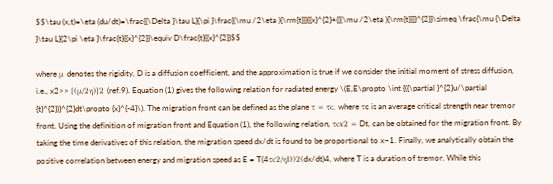$$\tau (x,t)=\eta (du/dt)=\frac{{\Delta }\tau L}{\pi }\frac{(\mu /2\eta ){\rm{t}}}{{x}^{2}+{[(\mu /2\eta ){\rm{t}}]}^{2}}\simeq \frac{\mu {\Delta }\tau L}{2\pi \eta }\frac{t}{{x}^{2}}\equiv D\frac{t}{{x}^{2}}$$

where μ denotes the rigidity, D is a diffusion coefficient, and the approximation is true if we consider the initial moment of stress diffusion, i.e., x2>> [(μ/2η)]2 (ref.9). Equation (1) gives the following relation for radiated energy \(E,E\propto \int {({\partial }^{2}u/\partial {t}^{2})}^{2}dt\propto {x}^{-4}\). The migration front can be defined as the plane τ = τc, where τc is an average critical strength near tremor front. Using the definition of migration front and Equation (1), the following relation, τcx2 = Dt, can be obtained for the migration front. By taking the time derivatives of this relation, the migration speed dx/dt is found to be proportional to x−1. Finally, we analytically obtain the positive correlation between energy and migration speed as E = T(4τc2/ηD)2(dx/dt)4, where T is a duration of tremor. While this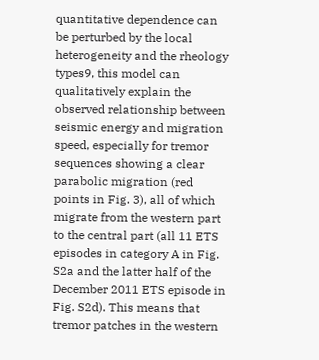quantitative dependence can be perturbed by the local heterogeneity and the rheology types9, this model can qualitatively explain the observed relationship between seismic energy and migration speed, especially for tremor sequences showing a clear parabolic migration (red points in Fig. 3), all of which migrate from the western part to the central part (all 11 ETS episodes in category A in Fig. S2a and the latter half of the December 2011 ETS episode in Fig. S2d). This means that tremor patches in the western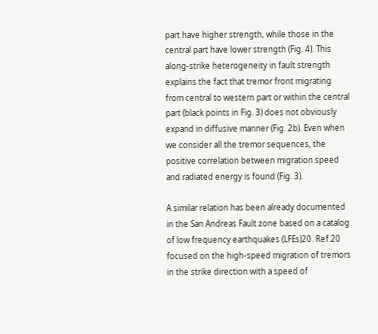part have higher strength, while those in the central part have lower strength (Fig. 4). This along-strike heterogeneity in fault strength explains the fact that tremor front migrating from central to western part or within the central part (black points in Fig. 3) does not obviously expand in diffusive manner (Fig. 2b). Even when we consider all the tremor sequences, the positive correlation between migration speed and radiated energy is found (Fig. 3).

A similar relation has been already documented in the San Andreas Fault zone based on a catalog of low frequency earthquakes (LFEs)20. Ref.20 focused on the high-speed migration of tremors in the strike direction with a speed of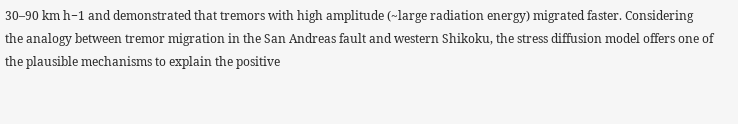30–90 km h−1 and demonstrated that tremors with high amplitude (~large radiation energy) migrated faster. Considering the analogy between tremor migration in the San Andreas fault and western Shikoku, the stress diffusion model offers one of the plausible mechanisms to explain the positive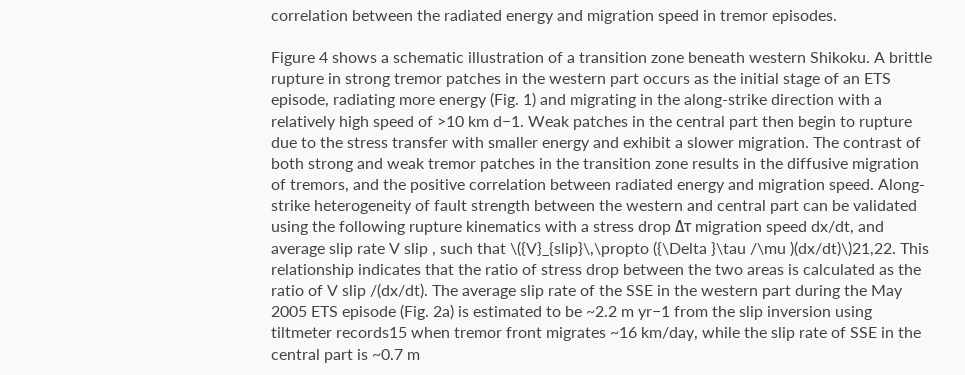correlation between the radiated energy and migration speed in tremor episodes.

Figure 4 shows a schematic illustration of a transition zone beneath western Shikoku. A brittle rupture in strong tremor patches in the western part occurs as the initial stage of an ETS episode, radiating more energy (Fig. 1) and migrating in the along-strike direction with a relatively high speed of >10 km d−1. Weak patches in the central part then begin to rupture due to the stress transfer with smaller energy and exhibit a slower migration. The contrast of both strong and weak tremor patches in the transition zone results in the diffusive migration of tremors, and the positive correlation between radiated energy and migration speed. Along-strike heterogeneity of fault strength between the western and central part can be validated using the following rupture kinematics with a stress drop Δτ migration speed dx/dt, and average slip rate V slip , such that \({V}_{slip}\,\propto ({\Delta }\tau /\mu )(dx/dt)\)21,22. This relationship indicates that the ratio of stress drop between the two areas is calculated as the ratio of V slip /(dx/dt). The average slip rate of the SSE in the western part during the May 2005 ETS episode (Fig. 2a) is estimated to be ~2.2 m yr−1 from the slip inversion using tiltmeter records15 when tremor front migrates ~16 km/day, while the slip rate of SSE in the central part is ~0.7 m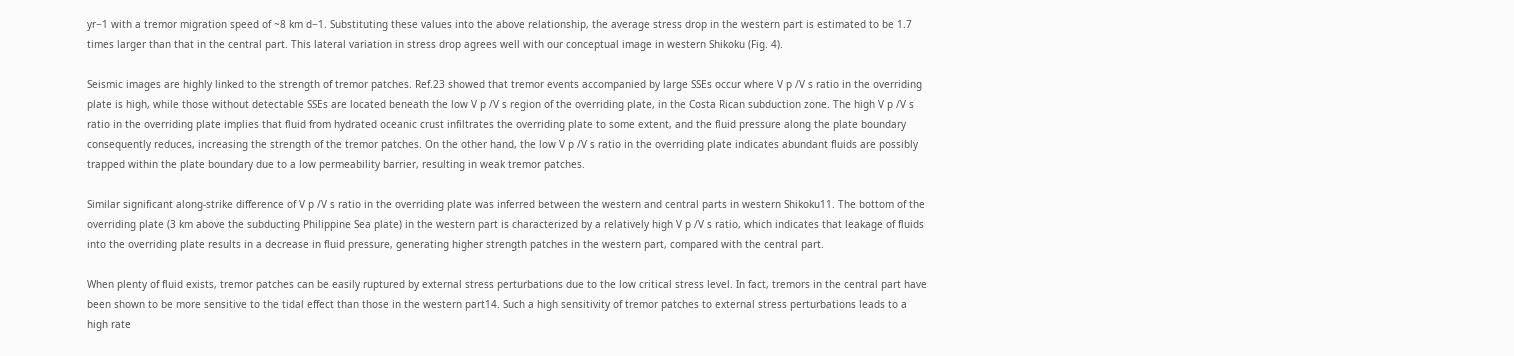yr−1 with a tremor migration speed of ~8 km d−1. Substituting these values into the above relationship, the average stress drop in the western part is estimated to be 1.7 times larger than that in the central part. This lateral variation in stress drop agrees well with our conceptual image in western Shikoku (Fig. 4).

Seismic images are highly linked to the strength of tremor patches. Ref.23 showed that tremor events accompanied by large SSEs occur where V p /V s ratio in the overriding plate is high, while those without detectable SSEs are located beneath the low V p /V s region of the overriding plate, in the Costa Rican subduction zone. The high V p /V s ratio in the overriding plate implies that fluid from hydrated oceanic crust infiltrates the overriding plate to some extent, and the fluid pressure along the plate boundary consequently reduces, increasing the strength of the tremor patches. On the other hand, the low V p /V s ratio in the overriding plate indicates abundant fluids are possibly trapped within the plate boundary due to a low permeability barrier, resulting in weak tremor patches.

Similar significant along-strike difference of V p /V s ratio in the overriding plate was inferred between the western and central parts in western Shikoku11. The bottom of the overriding plate (3 km above the subducting Philippine Sea plate) in the western part is characterized by a relatively high V p /V s ratio, which indicates that leakage of fluids into the overriding plate results in a decrease in fluid pressure, generating higher strength patches in the western part, compared with the central part.

When plenty of fluid exists, tremor patches can be easily ruptured by external stress perturbations due to the low critical stress level. In fact, tremors in the central part have been shown to be more sensitive to the tidal effect than those in the western part14. Such a high sensitivity of tremor patches to external stress perturbations leads to a high rate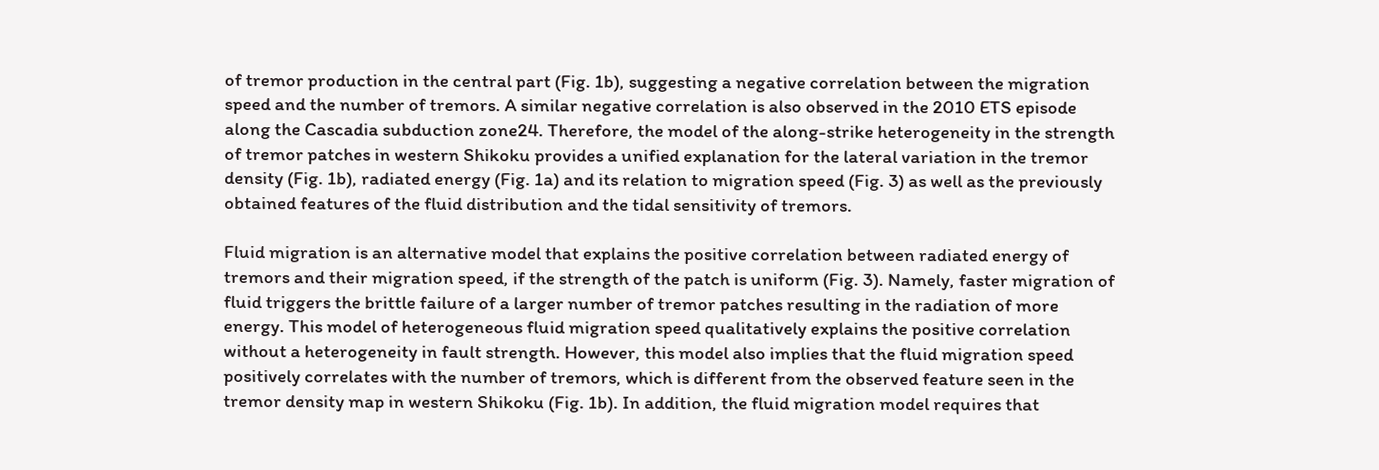of tremor production in the central part (Fig. 1b), suggesting a negative correlation between the migration speed and the number of tremors. A similar negative correlation is also observed in the 2010 ETS episode along the Cascadia subduction zone24. Therefore, the model of the along-strike heterogeneity in the strength of tremor patches in western Shikoku provides a unified explanation for the lateral variation in the tremor density (Fig. 1b), radiated energy (Fig. 1a) and its relation to migration speed (Fig. 3) as well as the previously obtained features of the fluid distribution and the tidal sensitivity of tremors.

Fluid migration is an alternative model that explains the positive correlation between radiated energy of tremors and their migration speed, if the strength of the patch is uniform (Fig. 3). Namely, faster migration of fluid triggers the brittle failure of a larger number of tremor patches resulting in the radiation of more energy. This model of heterogeneous fluid migration speed qualitatively explains the positive correlation without a heterogeneity in fault strength. However, this model also implies that the fluid migration speed positively correlates with the number of tremors, which is different from the observed feature seen in the tremor density map in western Shikoku (Fig. 1b). In addition, the fluid migration model requires that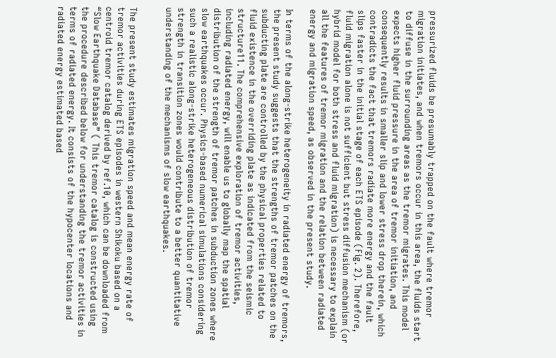pressurized fluids be presumably trapped on the fault where tremor migration initiates, and when tremors occur in this area, the fluids start to diffuse in the surrounding areas as the tremor migrates. This model expects higher fluid pressure in the area of tremor initiation, and consequently results in smaller slip and lower stress drop therein, which contradicts the fact that tremors radiate more energy and the fault slips faster in the initial stage of each ETS episode (Fig. 2). Therefore, fluid migration alone is not sufficient but stress diffusion mechanism (or hybrid model for both stress and fluid migration) is necessary to explain all the features of tremor migration and the relation between radiated energy and migration speed, as observed in the present study.

In terms of the along-strike heterogeneity in radiated energy of tremors, the present study suggests that the strengths of tremor patches on the subducting plate are controlled by the physical properties related to fluid existence in the overriding plate as indicated from the seismic structure11. The comprehensive exploration of tremor activities, including radiated energy, will enable us to globally map the spatial distribution of the strength of tremor patches in subduction zones where slow earthquakes occur. Physics-based numerical simulations considering such a realistic along-strike heterogeneous distribution of tremor strength in transition zones would contribute to a better quantitative understanding of the mechanisms of slow earthquakes.


The present study estimates migration speed and mean energy rate of tremor activities during ETS episodes in western Shikoku based on a centroid tremor catalog derived by ref.10, which can be downloaded from “Slow Earthquake Database” ( This tremor catalog is constructed using the procedure described below for understanding the tremor activities in terms of radiated energy. It consists of the hypocenter locations and radiated energy estimated based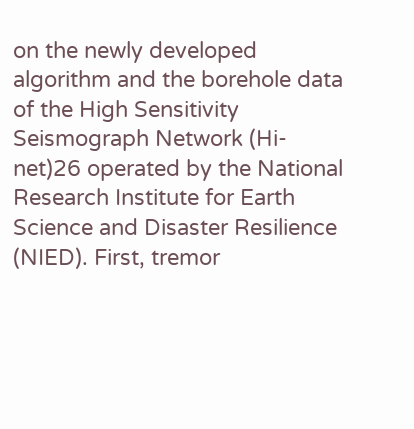on the newly developed algorithm and the borehole data of the High Sensitivity Seismograph Network (Hi-net)26 operated by the National Research Institute for Earth Science and Disaster Resilience (NIED). First, tremor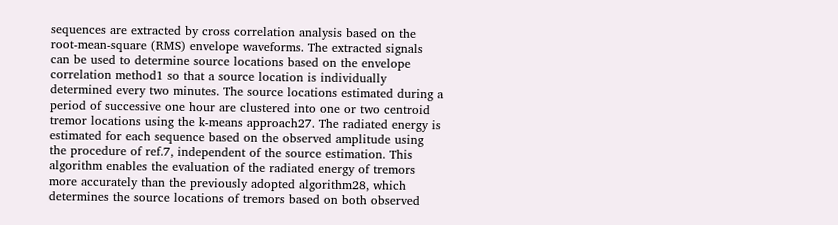sequences are extracted by cross correlation analysis based on the root-mean-square (RMS) envelope waveforms. The extracted signals can be used to determine source locations based on the envelope correlation method1 so that a source location is individually determined every two minutes. The source locations estimated during a period of successive one hour are clustered into one or two centroid tremor locations using the k-means approach27. The radiated energy is estimated for each sequence based on the observed amplitude using the procedure of ref.7, independent of the source estimation. This algorithm enables the evaluation of the radiated energy of tremors more accurately than the previously adopted algorithm28, which determines the source locations of tremors based on both observed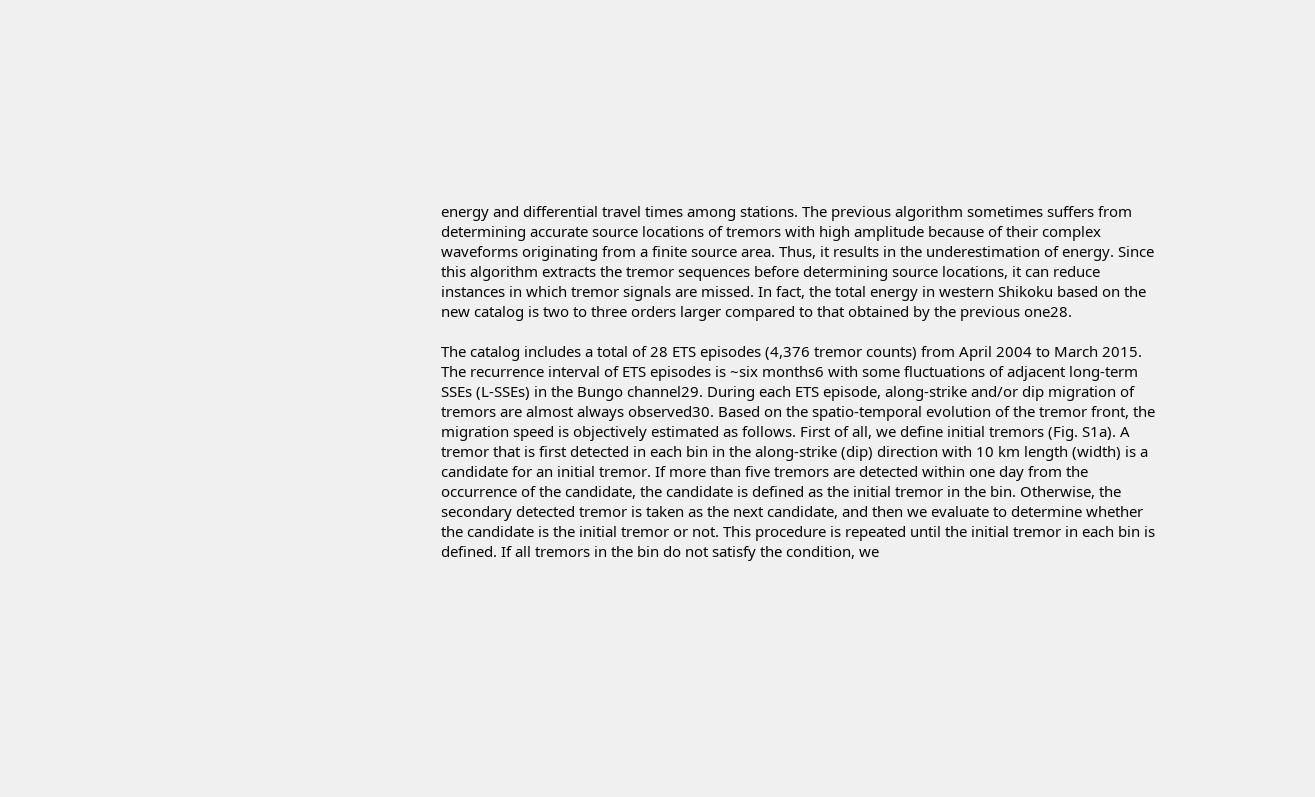energy and differential travel times among stations. The previous algorithm sometimes suffers from determining accurate source locations of tremors with high amplitude because of their complex waveforms originating from a finite source area. Thus, it results in the underestimation of energy. Since this algorithm extracts the tremor sequences before determining source locations, it can reduce instances in which tremor signals are missed. In fact, the total energy in western Shikoku based on the new catalog is two to three orders larger compared to that obtained by the previous one28.

The catalog includes a total of 28 ETS episodes (4,376 tremor counts) from April 2004 to March 2015. The recurrence interval of ETS episodes is ~six months6 with some fluctuations of adjacent long-term SSEs (L-SSEs) in the Bungo channel29. During each ETS episode, along-strike and/or dip migration of tremors are almost always observed30. Based on the spatio-temporal evolution of the tremor front, the migration speed is objectively estimated as follows. First of all, we define initial tremors (Fig. S1a). A tremor that is first detected in each bin in the along-strike (dip) direction with 10 km length (width) is a candidate for an initial tremor. If more than five tremors are detected within one day from the occurrence of the candidate, the candidate is defined as the initial tremor in the bin. Otherwise, the secondary detected tremor is taken as the next candidate, and then we evaluate to determine whether the candidate is the initial tremor or not. This procedure is repeated until the initial tremor in each bin is defined. If all tremors in the bin do not satisfy the condition, we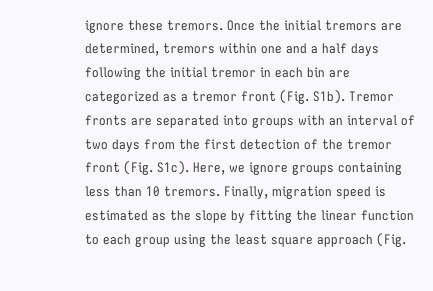ignore these tremors. Once the initial tremors are determined, tremors within one and a half days following the initial tremor in each bin are categorized as a tremor front (Fig. S1b). Tremor fronts are separated into groups with an interval of two days from the first detection of the tremor front (Fig. S1c). Here, we ignore groups containing less than 10 tremors. Finally, migration speed is estimated as the slope by fitting the linear function to each group using the least square approach (Fig.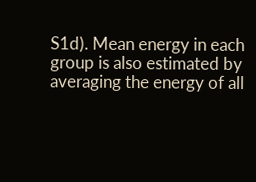S1d). Mean energy in each group is also estimated by averaging the energy of all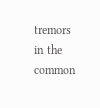tremors in the common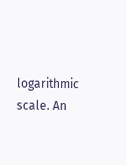logarithmic scale. An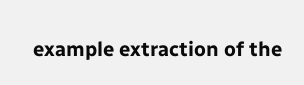example extraction of the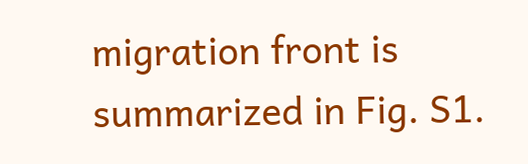migration front is summarized in Fig. S1.